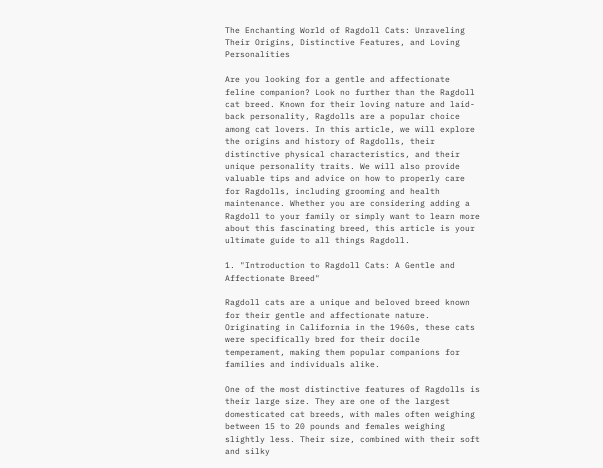The Enchanting World of Ragdoll Cats: Unraveling Their Origins, Distinctive Features, and Loving Personalities

Are you looking for a gentle and affectionate feline companion? Look no further than the Ragdoll cat breed. Known for their loving nature and laid-back personality, Ragdolls are a popular choice among cat lovers. In this article, we will explore the origins and history of Ragdolls, their distinctive physical characteristics, and their unique personality traits. We will also provide valuable tips and advice on how to properly care for Ragdolls, including grooming and health maintenance. Whether you are considering adding a Ragdoll to your family or simply want to learn more about this fascinating breed, this article is your ultimate guide to all things Ragdoll.

1. "Introduction to Ragdoll Cats: A Gentle and Affectionate Breed"

Ragdoll cats are a unique and beloved breed known for their gentle and affectionate nature. Originating in California in the 1960s, these cats were specifically bred for their docile temperament, making them popular companions for families and individuals alike.

One of the most distinctive features of Ragdolls is their large size. They are one of the largest domesticated cat breeds, with males often weighing between 15 to 20 pounds and females weighing slightly less. Their size, combined with their soft and silky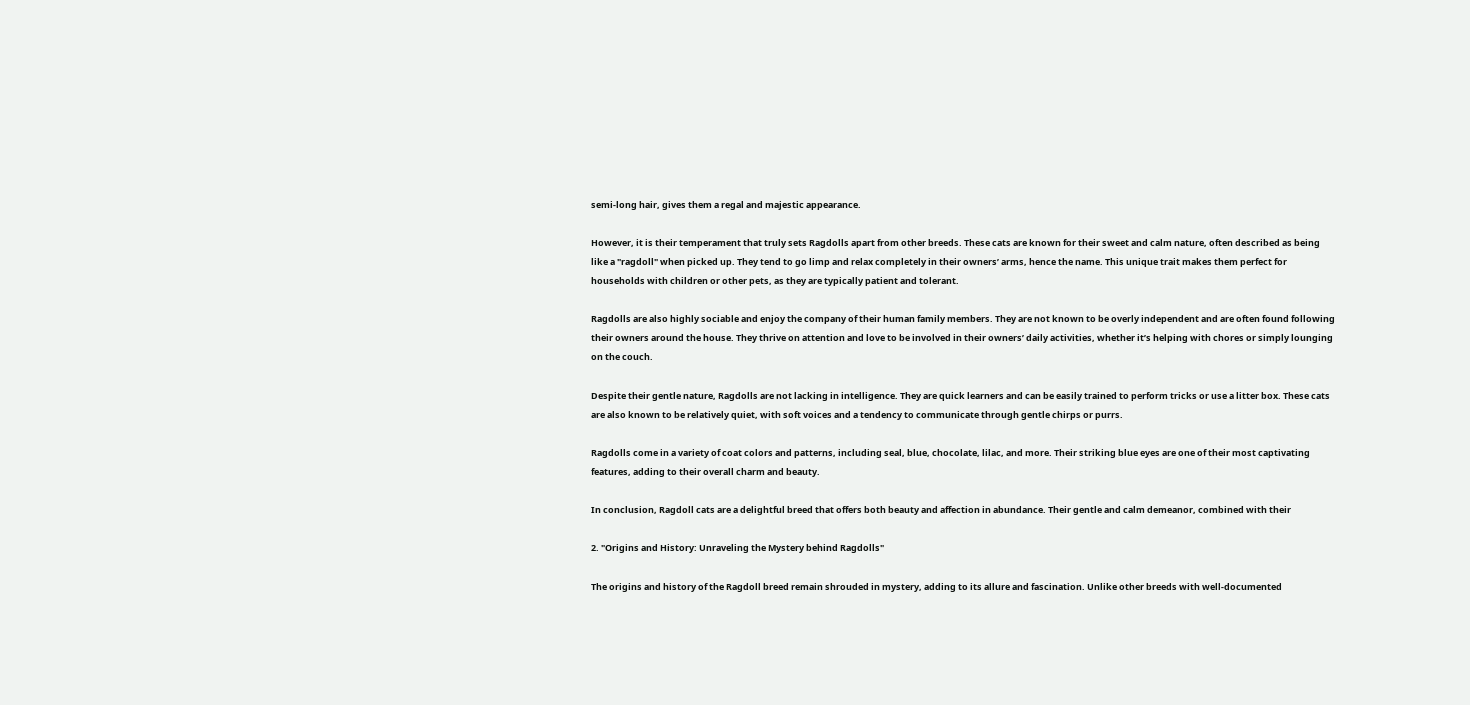semi-long hair, gives them a regal and majestic appearance.

However, it is their temperament that truly sets Ragdolls apart from other breeds. These cats are known for their sweet and calm nature, often described as being like a "ragdoll" when picked up. They tend to go limp and relax completely in their owners’ arms, hence the name. This unique trait makes them perfect for households with children or other pets, as they are typically patient and tolerant.

Ragdolls are also highly sociable and enjoy the company of their human family members. They are not known to be overly independent and are often found following their owners around the house. They thrive on attention and love to be involved in their owners’ daily activities, whether it’s helping with chores or simply lounging on the couch.

Despite their gentle nature, Ragdolls are not lacking in intelligence. They are quick learners and can be easily trained to perform tricks or use a litter box. These cats are also known to be relatively quiet, with soft voices and a tendency to communicate through gentle chirps or purrs.

Ragdolls come in a variety of coat colors and patterns, including seal, blue, chocolate, lilac, and more. Their striking blue eyes are one of their most captivating features, adding to their overall charm and beauty.

In conclusion, Ragdoll cats are a delightful breed that offers both beauty and affection in abundance. Their gentle and calm demeanor, combined with their

2. "Origins and History: Unraveling the Mystery behind Ragdolls"

The origins and history of the Ragdoll breed remain shrouded in mystery, adding to its allure and fascination. Unlike other breeds with well-documented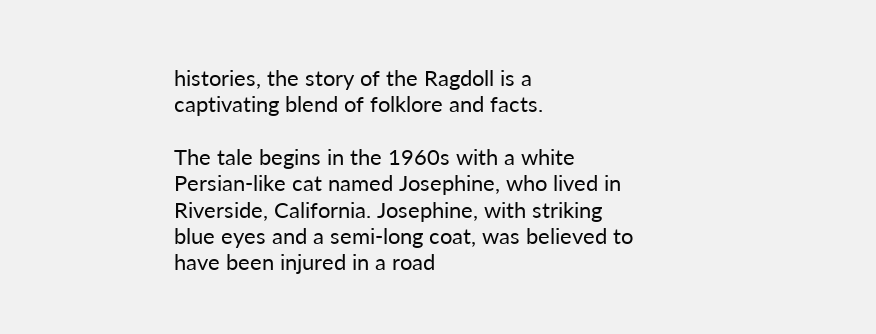histories, the story of the Ragdoll is a captivating blend of folklore and facts.

The tale begins in the 1960s with a white Persian-like cat named Josephine, who lived in Riverside, California. Josephine, with striking blue eyes and a semi-long coat, was believed to have been injured in a road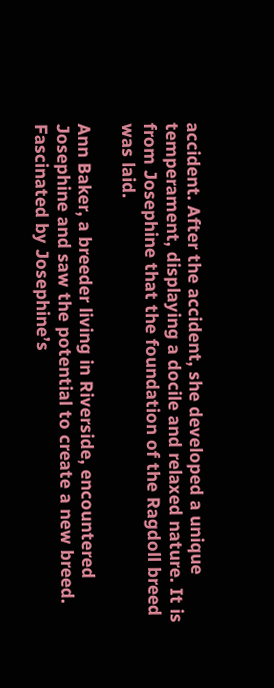accident. After the accident, she developed a unique temperament, displaying a docile and relaxed nature. It is from Josephine that the foundation of the Ragdoll breed was laid.

Ann Baker, a breeder living in Riverside, encountered Josephine and saw the potential to create a new breed. Fascinated by Josephine’s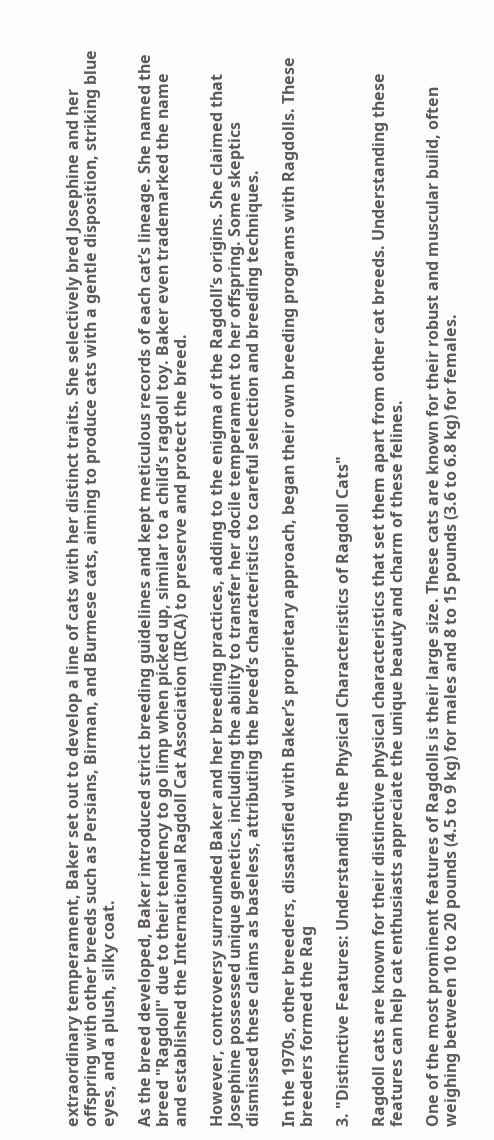extraordinary temperament, Baker set out to develop a line of cats with her distinct traits. She selectively bred Josephine and her offspring with other breeds such as Persians, Birman, and Burmese cats, aiming to produce cats with a gentle disposition, striking blue eyes, and a plush, silky coat.

As the breed developed, Baker introduced strict breeding guidelines and kept meticulous records of each cat’s lineage. She named the breed "Ragdoll" due to their tendency to go limp when picked up, similar to a child’s ragdoll toy. Baker even trademarked the name and established the International Ragdoll Cat Association (IRCA) to preserve and protect the breed.

However, controversy surrounded Baker and her breeding practices, adding to the enigma of the Ragdoll’s origins. She claimed that Josephine possessed unique genetics, including the ability to transfer her docile temperament to her offspring. Some skeptics dismissed these claims as baseless, attributing the breed’s characteristics to careful selection and breeding techniques.

In the 1970s, other breeders, dissatisfied with Baker’s proprietary approach, began their own breeding programs with Ragdolls. These breeders formed the Rag

3. "Distinctive Features: Understanding the Physical Characteristics of Ragdoll Cats"

Ragdoll cats are known for their distinctive physical characteristics that set them apart from other cat breeds. Understanding these features can help cat enthusiasts appreciate the unique beauty and charm of these felines.

One of the most prominent features of Ragdolls is their large size. These cats are known for their robust and muscular build, often weighing between 10 to 20 pounds (4.5 to 9 kg) for males and 8 to 15 pounds (3.6 to 6.8 kg) for females.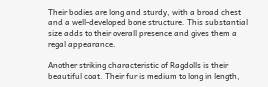Their bodies are long and sturdy, with a broad chest and a well-developed bone structure. This substantial size adds to their overall presence and gives them a regal appearance.

Another striking characteristic of Ragdolls is their beautiful coat. Their fur is medium to long in length,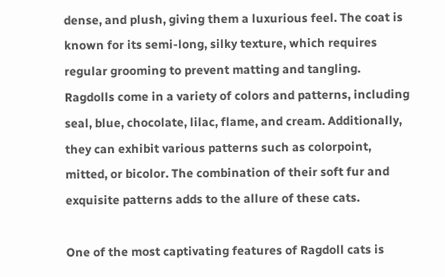dense, and plush, giving them a luxurious feel. The coat is known for its semi-long, silky texture, which requires regular grooming to prevent matting and tangling. Ragdolls come in a variety of colors and patterns, including seal, blue, chocolate, lilac, flame, and cream. Additionally, they can exhibit various patterns such as colorpoint, mitted, or bicolor. The combination of their soft fur and exquisite patterns adds to the allure of these cats.

One of the most captivating features of Ragdoll cats is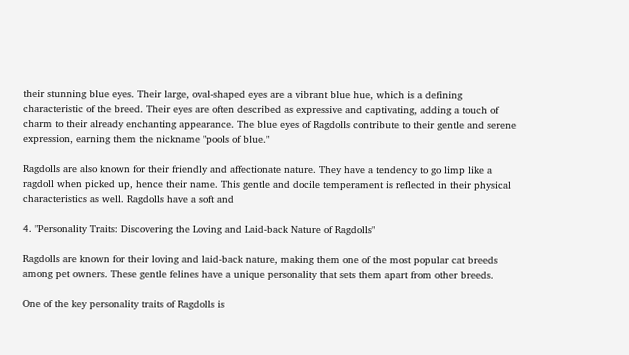their stunning blue eyes. Their large, oval-shaped eyes are a vibrant blue hue, which is a defining characteristic of the breed. Their eyes are often described as expressive and captivating, adding a touch of charm to their already enchanting appearance. The blue eyes of Ragdolls contribute to their gentle and serene expression, earning them the nickname "pools of blue."

Ragdolls are also known for their friendly and affectionate nature. They have a tendency to go limp like a ragdoll when picked up, hence their name. This gentle and docile temperament is reflected in their physical characteristics as well. Ragdolls have a soft and

4. "Personality Traits: Discovering the Loving and Laid-back Nature of Ragdolls"

Ragdolls are known for their loving and laid-back nature, making them one of the most popular cat breeds among pet owners. These gentle felines have a unique personality that sets them apart from other breeds.

One of the key personality traits of Ragdolls is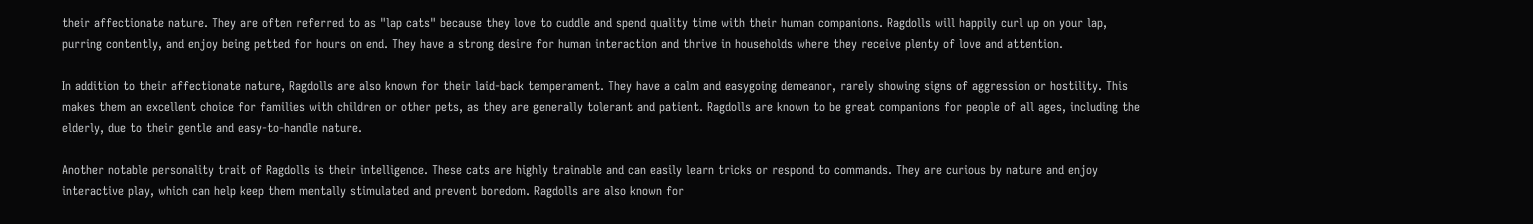their affectionate nature. They are often referred to as "lap cats" because they love to cuddle and spend quality time with their human companions. Ragdolls will happily curl up on your lap, purring contently, and enjoy being petted for hours on end. They have a strong desire for human interaction and thrive in households where they receive plenty of love and attention.

In addition to their affectionate nature, Ragdolls are also known for their laid-back temperament. They have a calm and easygoing demeanor, rarely showing signs of aggression or hostility. This makes them an excellent choice for families with children or other pets, as they are generally tolerant and patient. Ragdolls are known to be great companions for people of all ages, including the elderly, due to their gentle and easy-to-handle nature.

Another notable personality trait of Ragdolls is their intelligence. These cats are highly trainable and can easily learn tricks or respond to commands. They are curious by nature and enjoy interactive play, which can help keep them mentally stimulated and prevent boredom. Ragdolls are also known for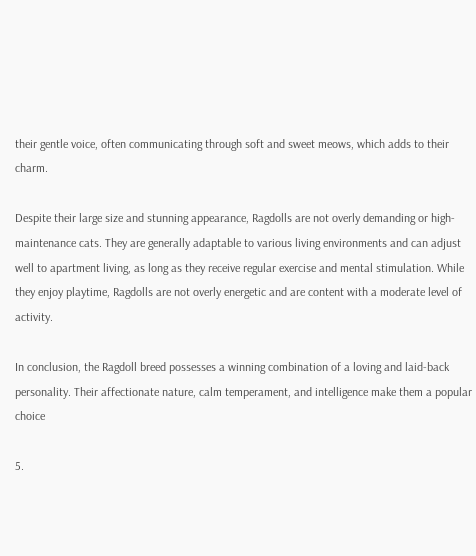their gentle voice, often communicating through soft and sweet meows, which adds to their charm.

Despite their large size and stunning appearance, Ragdolls are not overly demanding or high-maintenance cats. They are generally adaptable to various living environments and can adjust well to apartment living, as long as they receive regular exercise and mental stimulation. While they enjoy playtime, Ragdolls are not overly energetic and are content with a moderate level of activity.

In conclusion, the Ragdoll breed possesses a winning combination of a loving and laid-back personality. Their affectionate nature, calm temperament, and intelligence make them a popular choice

5.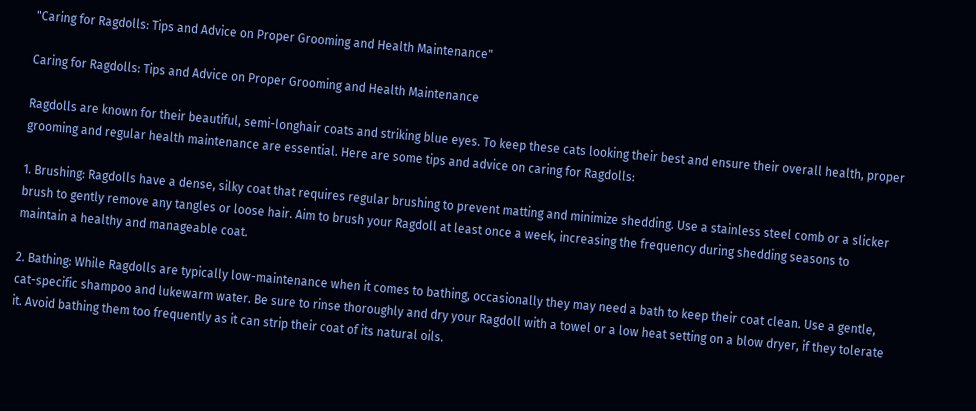"Caring for Ragdolls: Tips and Advice on Proper Grooming and Health Maintenance"

Caring for Ragdolls: Tips and Advice on Proper Grooming and Health Maintenance

Ragdolls are known for their beautiful, semi-longhair coats and striking blue eyes. To keep these cats looking their best and ensure their overall health, proper grooming and regular health maintenance are essential. Here are some tips and advice on caring for Ragdolls:

1. Brushing: Ragdolls have a dense, silky coat that requires regular brushing to prevent matting and minimize shedding. Use a stainless steel comb or a slicker brush to gently remove any tangles or loose hair. Aim to brush your Ragdoll at least once a week, increasing the frequency during shedding seasons to maintain a healthy and manageable coat.

2. Bathing: While Ragdolls are typically low-maintenance when it comes to bathing, occasionally they may need a bath to keep their coat clean. Use a gentle, cat-specific shampoo and lukewarm water. Be sure to rinse thoroughly and dry your Ragdoll with a towel or a low heat setting on a blow dryer, if they tolerate it. Avoid bathing them too frequently as it can strip their coat of its natural oils.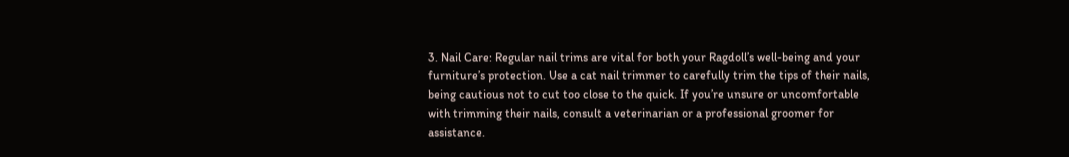3. Nail Care: Regular nail trims are vital for both your Ragdoll’s well-being and your furniture’s protection. Use a cat nail trimmer to carefully trim the tips of their nails, being cautious not to cut too close to the quick. If you’re unsure or uncomfortable with trimming their nails, consult a veterinarian or a professional groomer for assistance.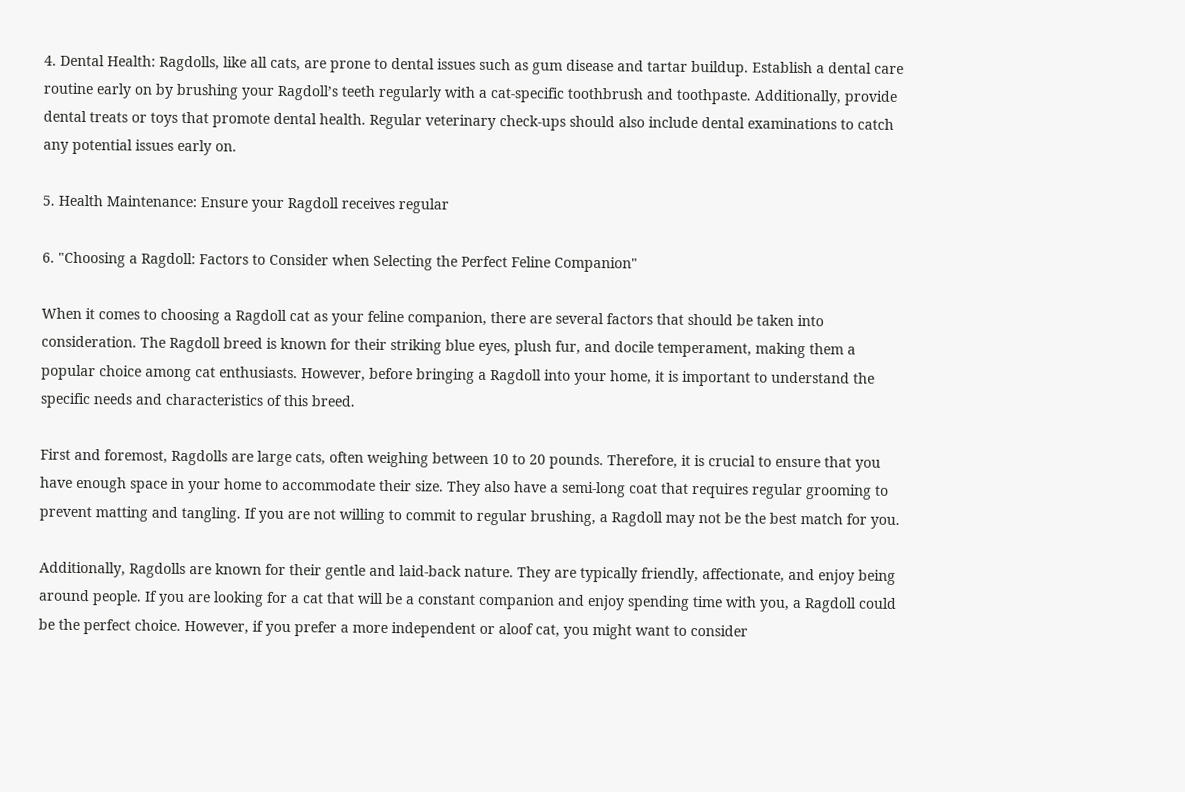4. Dental Health: Ragdolls, like all cats, are prone to dental issues such as gum disease and tartar buildup. Establish a dental care routine early on by brushing your Ragdoll’s teeth regularly with a cat-specific toothbrush and toothpaste. Additionally, provide dental treats or toys that promote dental health. Regular veterinary check-ups should also include dental examinations to catch any potential issues early on.

5. Health Maintenance: Ensure your Ragdoll receives regular

6. "Choosing a Ragdoll: Factors to Consider when Selecting the Perfect Feline Companion"

When it comes to choosing a Ragdoll cat as your feline companion, there are several factors that should be taken into consideration. The Ragdoll breed is known for their striking blue eyes, plush fur, and docile temperament, making them a popular choice among cat enthusiasts. However, before bringing a Ragdoll into your home, it is important to understand the specific needs and characteristics of this breed.

First and foremost, Ragdolls are large cats, often weighing between 10 to 20 pounds. Therefore, it is crucial to ensure that you have enough space in your home to accommodate their size. They also have a semi-long coat that requires regular grooming to prevent matting and tangling. If you are not willing to commit to regular brushing, a Ragdoll may not be the best match for you.

Additionally, Ragdolls are known for their gentle and laid-back nature. They are typically friendly, affectionate, and enjoy being around people. If you are looking for a cat that will be a constant companion and enjoy spending time with you, a Ragdoll could be the perfect choice. However, if you prefer a more independent or aloof cat, you might want to consider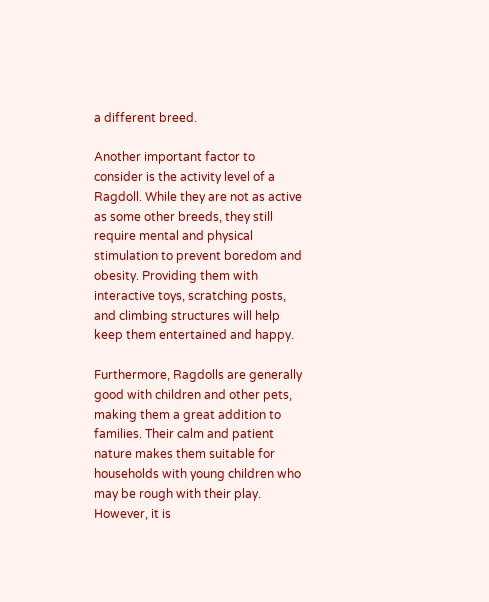a different breed.

Another important factor to consider is the activity level of a Ragdoll. While they are not as active as some other breeds, they still require mental and physical stimulation to prevent boredom and obesity. Providing them with interactive toys, scratching posts, and climbing structures will help keep them entertained and happy.

Furthermore, Ragdolls are generally good with children and other pets, making them a great addition to families. Their calm and patient nature makes them suitable for households with young children who may be rough with their play. However, it is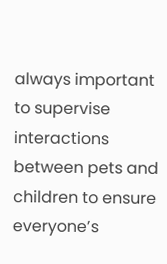always important to supervise interactions between pets and children to ensure everyone’s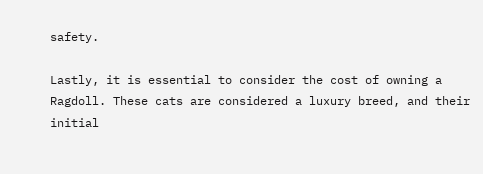safety.

Lastly, it is essential to consider the cost of owning a Ragdoll. These cats are considered a luxury breed, and their initial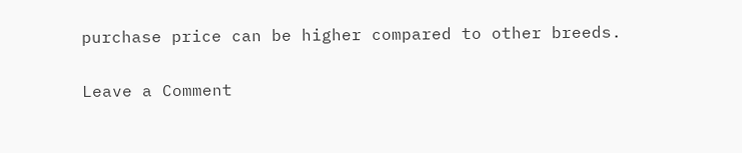purchase price can be higher compared to other breeds.

Leave a Comment